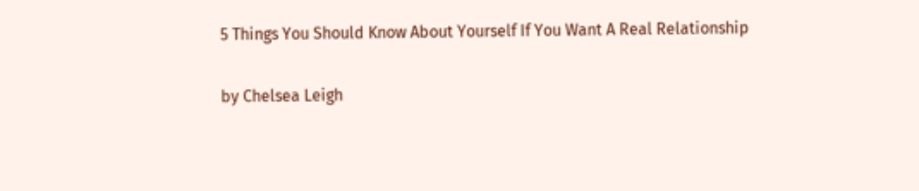5 Things You Should Know About Yourself If You Want A Real Relationship

by Chelsea Leigh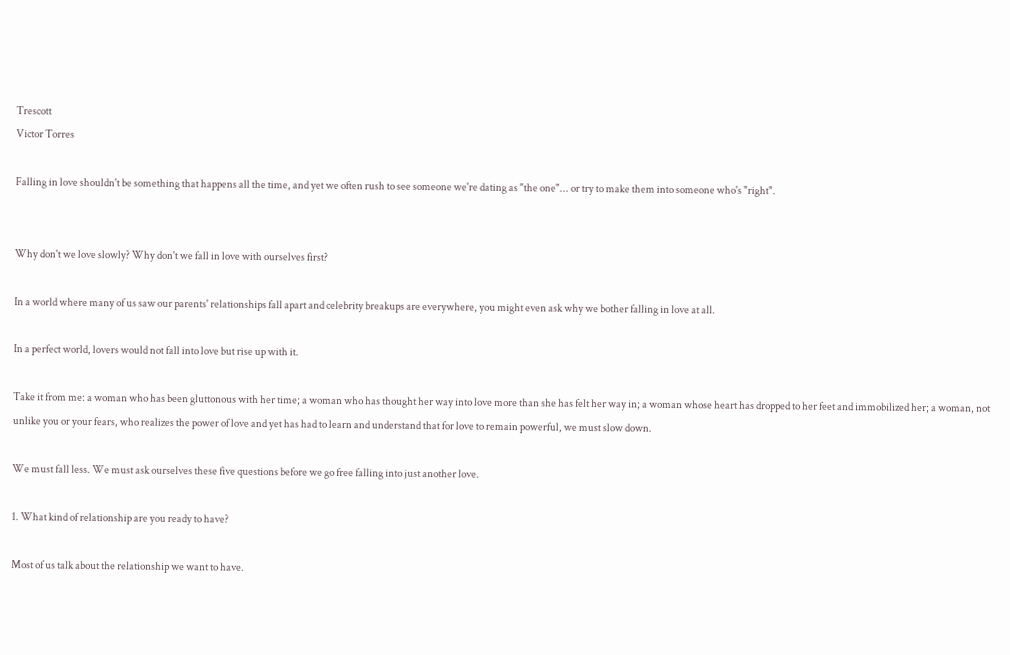Trescott
Victor Torres

Falling in love shouldn't be something that happens all the time, and yet we often rush to see someone we're dating as "the one"... or try to make them into someone who's "right".


Why don't we love slowly? Why don't we fall in love with ourselves first?

In a world where many of us saw our parents' relationships fall apart and celebrity breakups are everywhere, you might even ask why we bother falling in love at all.

In a perfect world, lovers would not fall into love but rise up with it.

Take it from me: a woman who has been gluttonous with her time; a woman who has thought her way into love more than she has felt her way in; a woman whose heart has dropped to her feet and immobilized her; a woman, not unlike you or your fears, who realizes the power of love and yet has had to learn and understand that for love to remain powerful, we must slow down.

We must fall less. We must ask ourselves these five questions before we go free falling into just another love.

1. What kind of relationship are you ready to have?

Most of us talk about the relationship we want to have.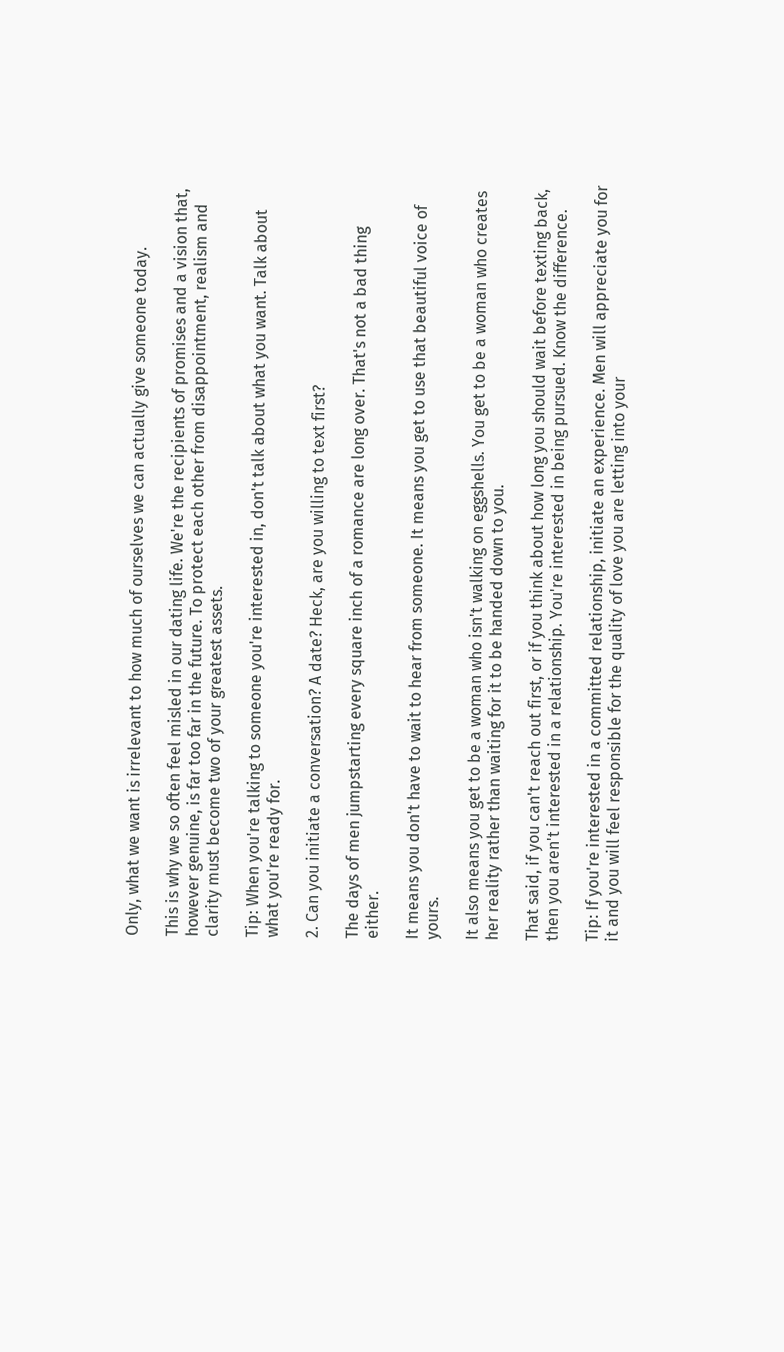Only, what we want is irrelevant to how much of ourselves we can actually give someone today.

This is why we so often feel misled in our dating life. We're the recipients of promises and a vision that, however genuine, is far too far in the future. To protect each other from disappointment, realism and clarity must become two of your greatest assets.

Tip: When you're talking to someone you're interested in, don't talk about what you want. Talk about what you're ready for.

2. Can you initiate a conversation? A date? Heck, are you willing to text first?

The days of men jumpstarting every square inch of a romance are long over. That's not a bad thing either.

It means you don't have to wait to hear from someone. It means you get to use that beautiful voice of yours.

It also means you get to be a woman who isn't walking on eggshells. You get to be a woman who creates her reality rather than waiting for it to be handed down to you.

That said, if you can't reach out first, or if you think about how long you should wait before texting back, then you aren't interested in a relationship. You're interested in being pursued. Know the difference.

Tip: If you're interested in a committed relationship, initiate an experience. Men will appreciate you for it and you will feel responsible for the quality of love you are letting into your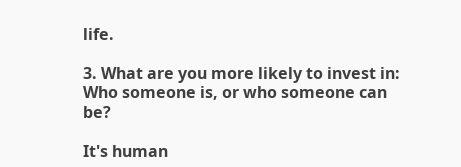life.

3. What are you more likely to invest in: Who someone is, or who someone can be?

It's human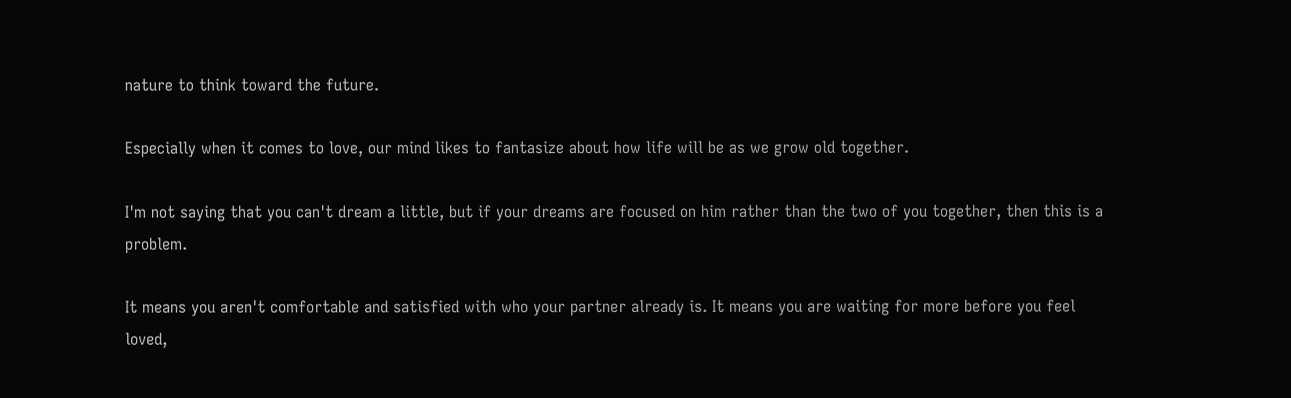nature to think toward the future.

Especially when it comes to love, our mind likes to fantasize about how life will be as we grow old together.

I'm not saying that you can't dream a little, but if your dreams are focused on him rather than the two of you together, then this is a problem.

It means you aren't comfortable and satisfied with who your partner already is. It means you are waiting for more before you feel loved,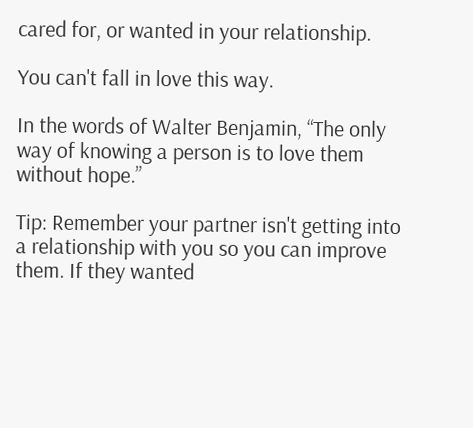cared for, or wanted in your relationship.

You can't fall in love this way.

In the words of Walter Benjamin, “The only way of knowing a person is to love them without hope.”

Tip: Remember your partner isn't getting into a relationship with you so you can improve them. If they wanted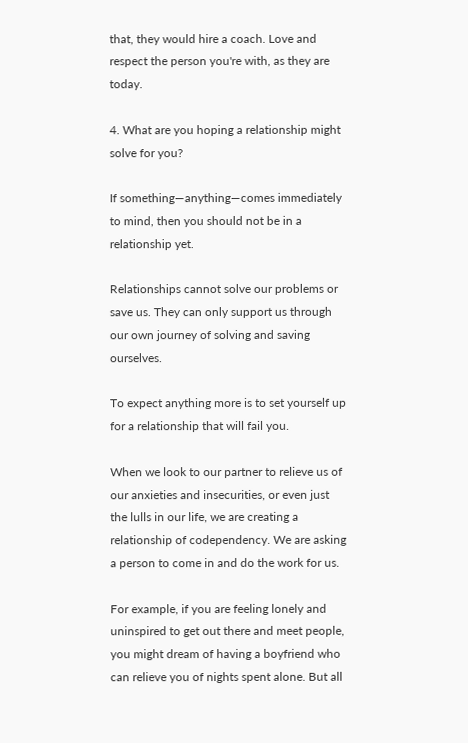that, they would hire a coach. Love and respect the person you're with, as they are today.

4. What are you hoping a relationship might solve for you?

If something—anything—comes immediately to mind, then you should not be in a relationship yet.

Relationships cannot solve our problems or save us. They can only support us through our own journey of solving and saving ourselves.

To expect anything more is to set yourself up for a relationship that will fail you.

When we look to our partner to relieve us of our anxieties and insecurities, or even just the lulls in our life, we are creating a relationship of codependency. We are asking a person to come in and do the work for us.

For example, if you are feeling lonely and uninspired to get out there and meet people, you might dream of having a boyfriend who can relieve you of nights spent alone. But all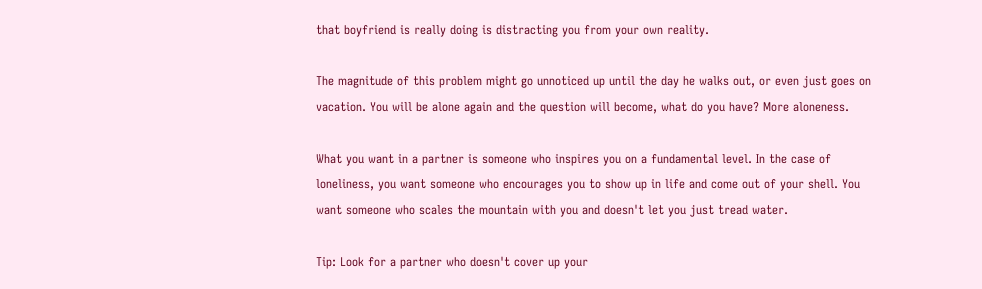that boyfriend is really doing is distracting you from your own reality.

The magnitude of this problem might go unnoticed up until the day he walks out, or even just goes on vacation. You will be alone again and the question will become, what do you have? More aloneness.

What you want in a partner is someone who inspires you on a fundamental level. In the case of loneliness, you want someone who encourages you to show up in life and come out of your shell. You want someone who scales the mountain with you and doesn't let you just tread water.

Tip: Look for a partner who doesn't cover up your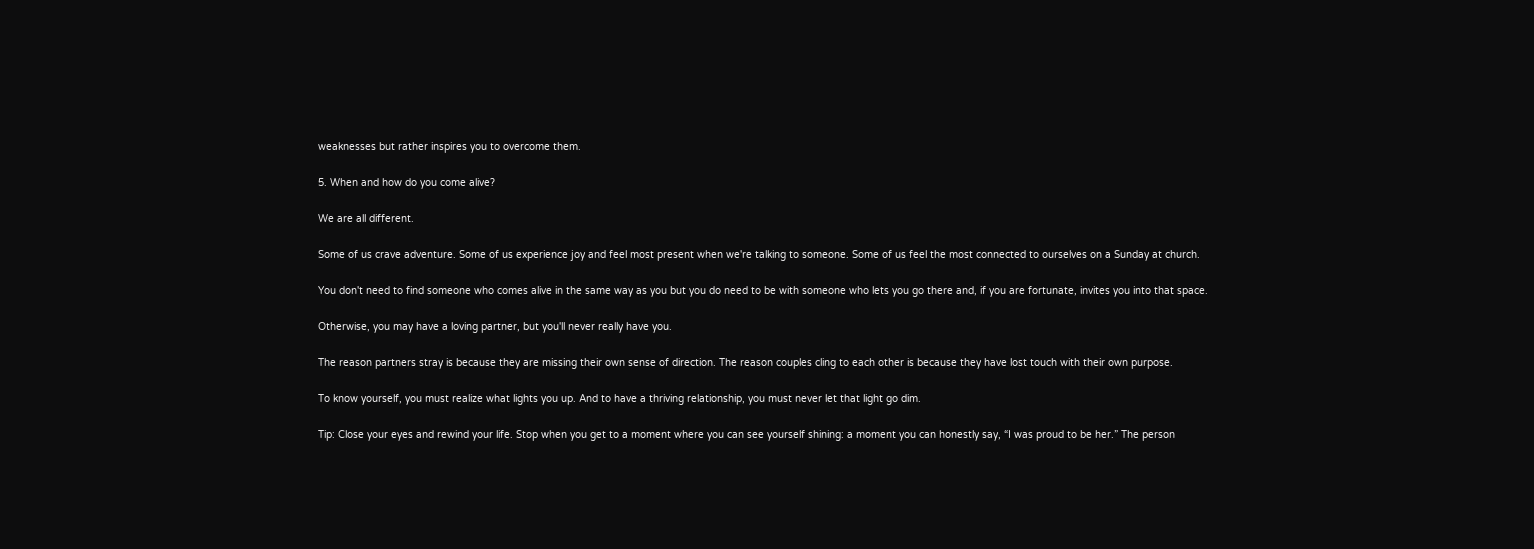weaknesses but rather inspires you to overcome them.

5. When and how do you come alive?

We are all different.

Some of us crave adventure. Some of us experience joy and feel most present when we're talking to someone. Some of us feel the most connected to ourselves on a Sunday at church.

You don't need to find someone who comes alive in the same way as you but you do need to be with someone who lets you go there and, if you are fortunate, invites you into that space.

Otherwise, you may have a loving partner, but you'll never really have you.

The reason partners stray is because they are missing their own sense of direction. The reason couples cling to each other is because they have lost touch with their own purpose.

To know yourself, you must realize what lights you up. And to have a thriving relationship, you must never let that light go dim.

Tip: Close your eyes and rewind your life. Stop when you get to a moment where you can see yourself shining: a moment you can honestly say, “I was proud to be her.” The person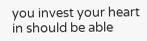you invest your heart in should be able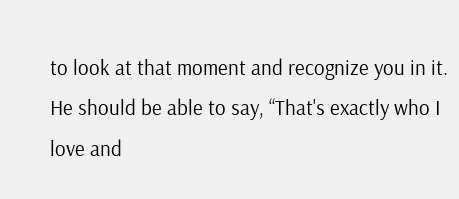to look at that moment and recognize you in it. He should be able to say, “That's exactly who I love and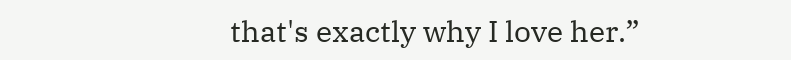that's exactly why I love her.”